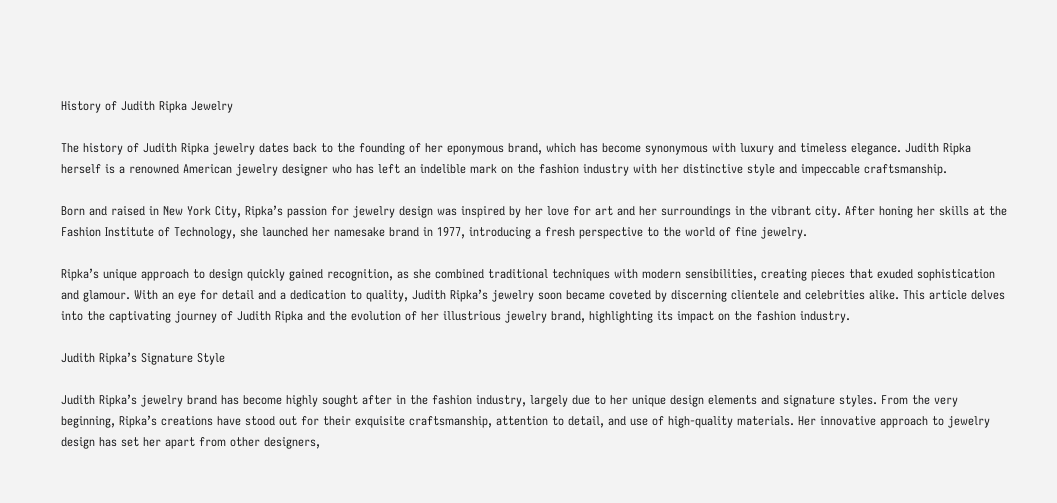History of Judith Ripka Jewelry

The history of Judith Ripka jewelry dates back to the founding of her eponymous brand, which has become synonymous with luxury and timeless elegance. Judith Ripka herself is a renowned American jewelry designer who has left an indelible mark on the fashion industry with her distinctive style and impeccable craftsmanship.

Born and raised in New York City, Ripka’s passion for jewelry design was inspired by her love for art and her surroundings in the vibrant city. After honing her skills at the Fashion Institute of Technology, she launched her namesake brand in 1977, introducing a fresh perspective to the world of fine jewelry.

Ripka’s unique approach to design quickly gained recognition, as she combined traditional techniques with modern sensibilities, creating pieces that exuded sophistication and glamour. With an eye for detail and a dedication to quality, Judith Ripka’s jewelry soon became coveted by discerning clientele and celebrities alike. This article delves into the captivating journey of Judith Ripka and the evolution of her illustrious jewelry brand, highlighting its impact on the fashion industry.

Judith Ripka’s Signature Style

Judith Ripka’s jewelry brand has become highly sought after in the fashion industry, largely due to her unique design elements and signature styles. From the very beginning, Ripka’s creations have stood out for their exquisite craftsmanship, attention to detail, and use of high-quality materials. Her innovative approach to jewelry design has set her apart from other designers,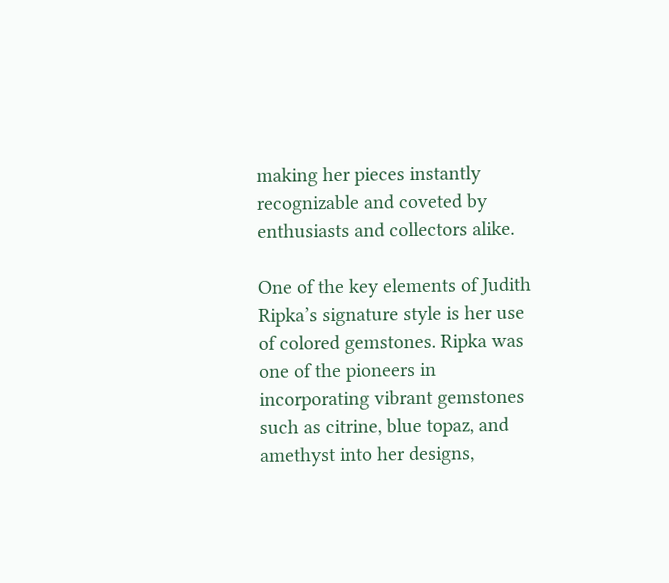making her pieces instantly recognizable and coveted by enthusiasts and collectors alike.

One of the key elements of Judith Ripka’s signature style is her use of colored gemstones. Ripka was one of the pioneers in incorporating vibrant gemstones such as citrine, blue topaz, and amethyst into her designs,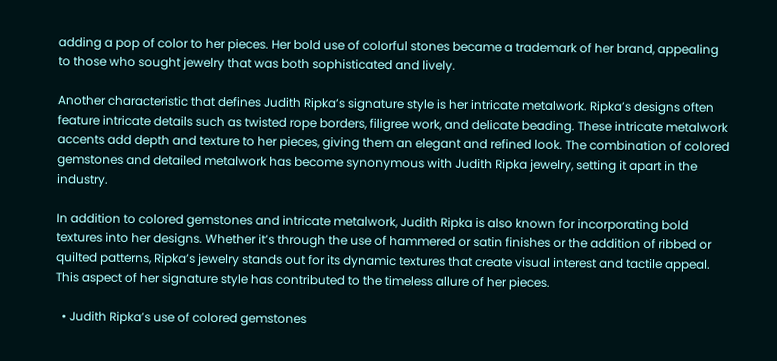adding a pop of color to her pieces. Her bold use of colorful stones became a trademark of her brand, appealing to those who sought jewelry that was both sophisticated and lively.

Another characteristic that defines Judith Ripka’s signature style is her intricate metalwork. Ripka’s designs often feature intricate details such as twisted rope borders, filigree work, and delicate beading. These intricate metalwork accents add depth and texture to her pieces, giving them an elegant and refined look. The combination of colored gemstones and detailed metalwork has become synonymous with Judith Ripka jewelry, setting it apart in the industry.

In addition to colored gemstones and intricate metalwork, Judith Ripka is also known for incorporating bold textures into her designs. Whether it’s through the use of hammered or satin finishes or the addition of ribbed or quilted patterns, Ripka’s jewelry stands out for its dynamic textures that create visual interest and tactile appeal. This aspect of her signature style has contributed to the timeless allure of her pieces.

  • Judith Ripka’s use of colored gemstones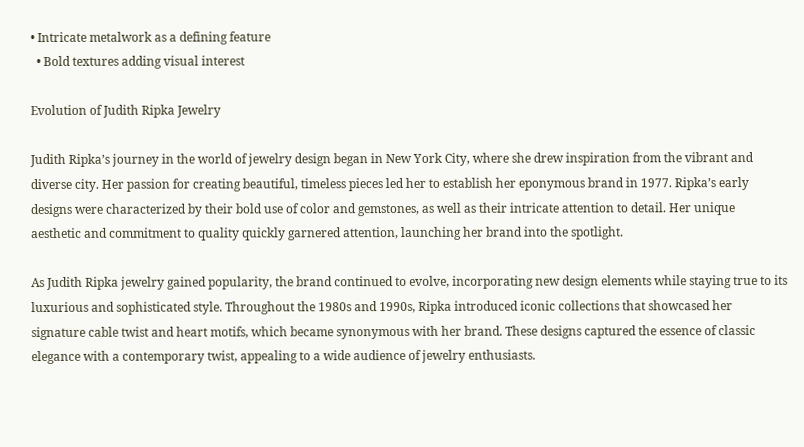• Intricate metalwork as a defining feature
  • Bold textures adding visual interest

Evolution of Judith Ripka Jewelry

Judith Ripka’s journey in the world of jewelry design began in New York City, where she drew inspiration from the vibrant and diverse city. Her passion for creating beautiful, timeless pieces led her to establish her eponymous brand in 1977. Ripka’s early designs were characterized by their bold use of color and gemstones, as well as their intricate attention to detail. Her unique aesthetic and commitment to quality quickly garnered attention, launching her brand into the spotlight.

As Judith Ripka jewelry gained popularity, the brand continued to evolve, incorporating new design elements while staying true to its luxurious and sophisticated style. Throughout the 1980s and 1990s, Ripka introduced iconic collections that showcased her signature cable twist and heart motifs, which became synonymous with her brand. These designs captured the essence of classic elegance with a contemporary twist, appealing to a wide audience of jewelry enthusiasts.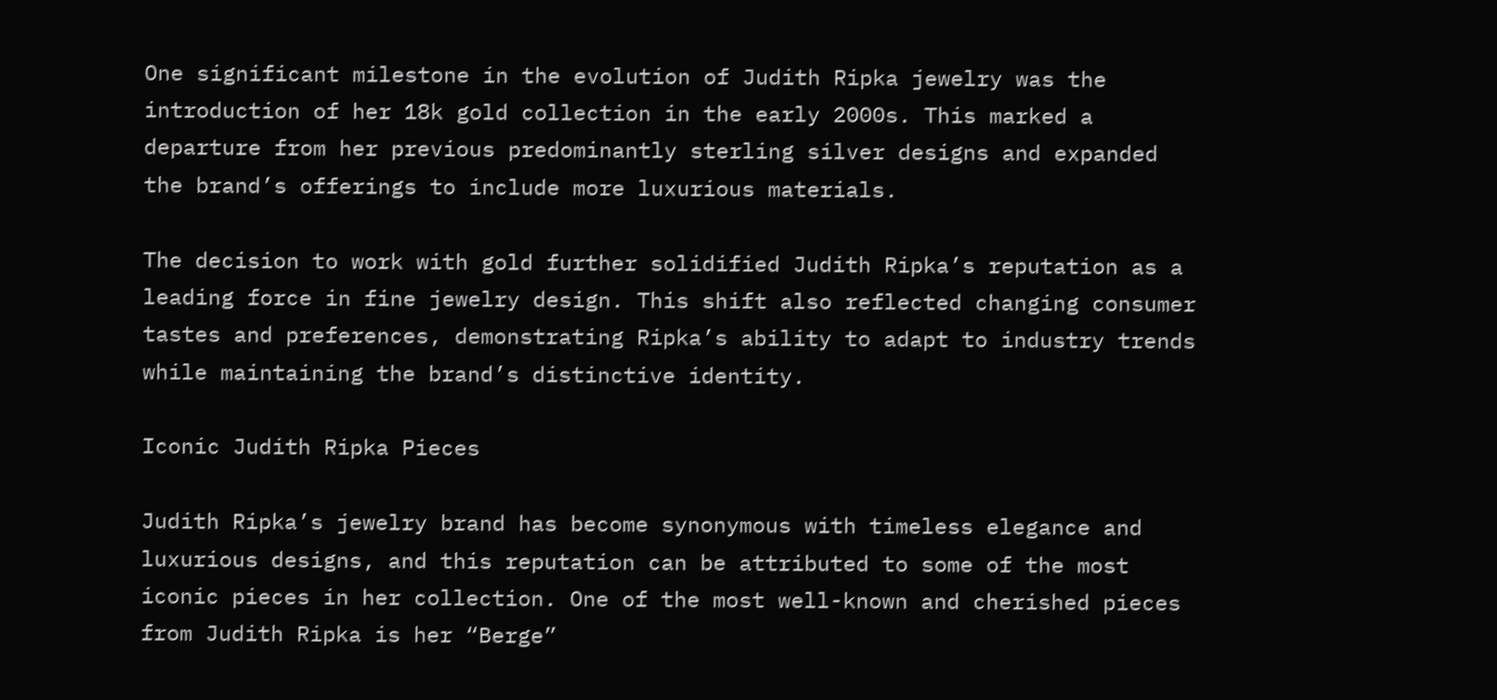One significant milestone in the evolution of Judith Ripka jewelry was the introduction of her 18k gold collection in the early 2000s. This marked a departure from her previous predominantly sterling silver designs and expanded the brand’s offerings to include more luxurious materials.

The decision to work with gold further solidified Judith Ripka’s reputation as a leading force in fine jewelry design. This shift also reflected changing consumer tastes and preferences, demonstrating Ripka’s ability to adapt to industry trends while maintaining the brand’s distinctive identity.

Iconic Judith Ripka Pieces

Judith Ripka’s jewelry brand has become synonymous with timeless elegance and luxurious designs, and this reputation can be attributed to some of the most iconic pieces in her collection. One of the most well-known and cherished pieces from Judith Ripka is her “Berge”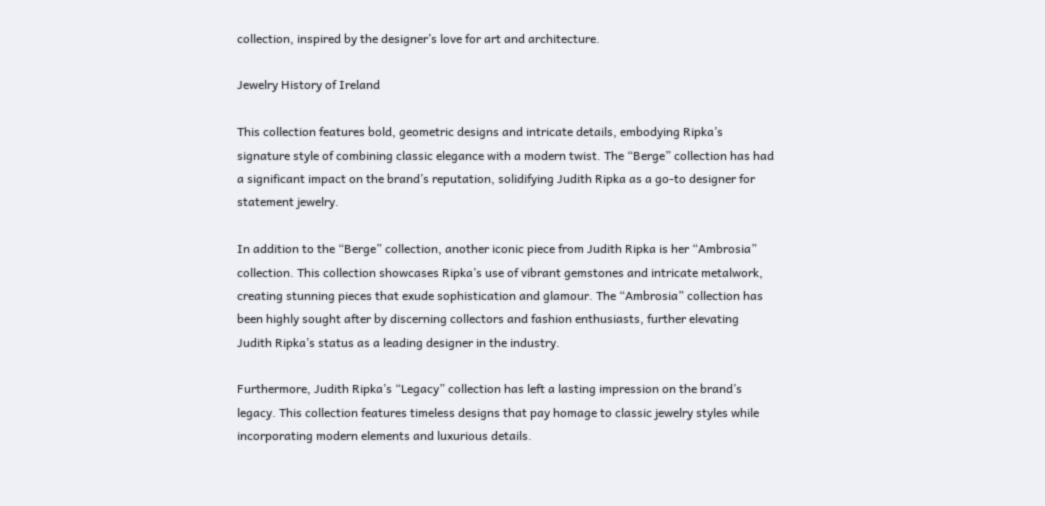collection, inspired by the designer’s love for art and architecture.

Jewelry History of Ireland

This collection features bold, geometric designs and intricate details, embodying Ripka’s signature style of combining classic elegance with a modern twist. The “Berge” collection has had a significant impact on the brand’s reputation, solidifying Judith Ripka as a go-to designer for statement jewelry.

In addition to the “Berge” collection, another iconic piece from Judith Ripka is her “Ambrosia” collection. This collection showcases Ripka’s use of vibrant gemstones and intricate metalwork, creating stunning pieces that exude sophistication and glamour. The “Ambrosia” collection has been highly sought after by discerning collectors and fashion enthusiasts, further elevating Judith Ripka’s status as a leading designer in the industry.

Furthermore, Judith Ripka’s “Legacy” collection has left a lasting impression on the brand’s legacy. This collection features timeless designs that pay homage to classic jewelry styles while incorporating modern elements and luxurious details.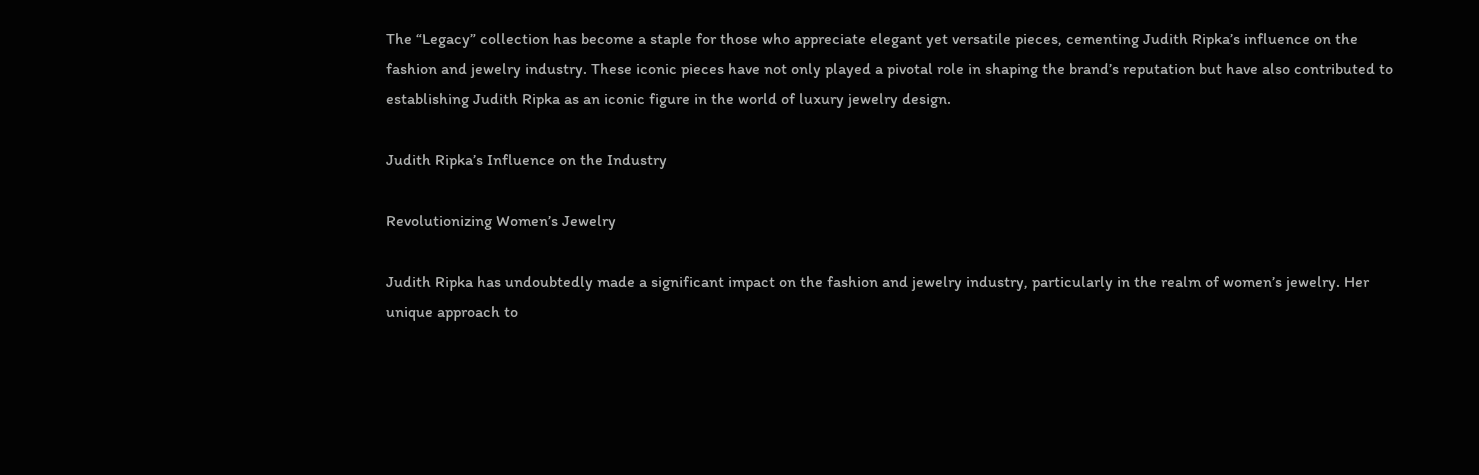The “Legacy” collection has become a staple for those who appreciate elegant yet versatile pieces, cementing Judith Ripka’s influence on the fashion and jewelry industry. These iconic pieces have not only played a pivotal role in shaping the brand’s reputation but have also contributed to establishing Judith Ripka as an iconic figure in the world of luxury jewelry design.

Judith Ripka’s Influence on the Industry

Revolutionizing Women’s Jewelry

Judith Ripka has undoubtedly made a significant impact on the fashion and jewelry industry, particularly in the realm of women’s jewelry. Her unique approach to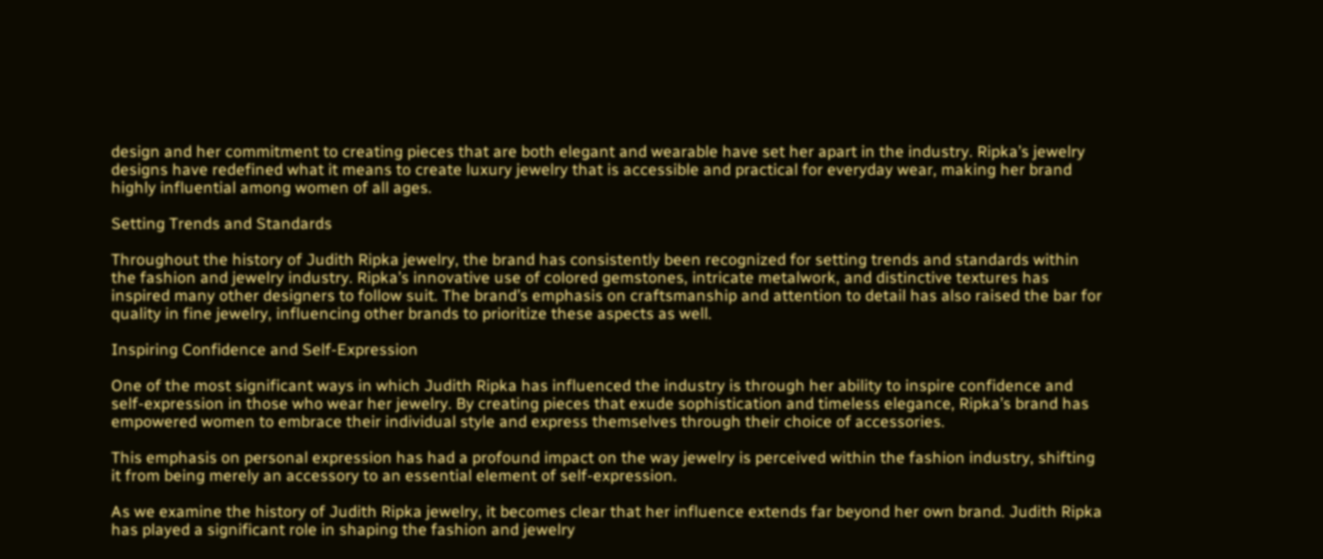design and her commitment to creating pieces that are both elegant and wearable have set her apart in the industry. Ripka’s jewelry designs have redefined what it means to create luxury jewelry that is accessible and practical for everyday wear, making her brand highly influential among women of all ages.

Setting Trends and Standards

Throughout the history of Judith Ripka jewelry, the brand has consistently been recognized for setting trends and standards within the fashion and jewelry industry. Ripka’s innovative use of colored gemstones, intricate metalwork, and distinctive textures has inspired many other designers to follow suit. The brand’s emphasis on craftsmanship and attention to detail has also raised the bar for quality in fine jewelry, influencing other brands to prioritize these aspects as well.

Inspiring Confidence and Self-Expression

One of the most significant ways in which Judith Ripka has influenced the industry is through her ability to inspire confidence and self-expression in those who wear her jewelry. By creating pieces that exude sophistication and timeless elegance, Ripka’s brand has empowered women to embrace their individual style and express themselves through their choice of accessories.

This emphasis on personal expression has had a profound impact on the way jewelry is perceived within the fashion industry, shifting it from being merely an accessory to an essential element of self-expression.

As we examine the history of Judith Ripka jewelry, it becomes clear that her influence extends far beyond her own brand. Judith Ripka has played a significant role in shaping the fashion and jewelry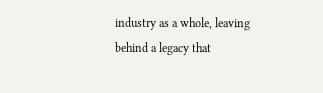industry as a whole, leaving behind a legacy that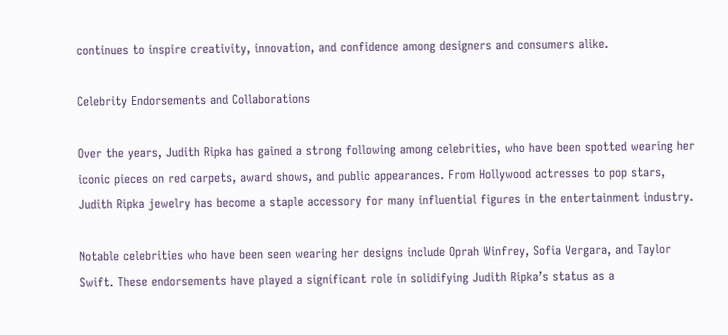continues to inspire creativity, innovation, and confidence among designers and consumers alike.

Celebrity Endorsements and Collaborations

Over the years, Judith Ripka has gained a strong following among celebrities, who have been spotted wearing her iconic pieces on red carpets, award shows, and public appearances. From Hollywood actresses to pop stars, Judith Ripka jewelry has become a staple accessory for many influential figures in the entertainment industry.

Notable celebrities who have been seen wearing her designs include Oprah Winfrey, Sofia Vergara, and Taylor Swift. These endorsements have played a significant role in solidifying Judith Ripka’s status as a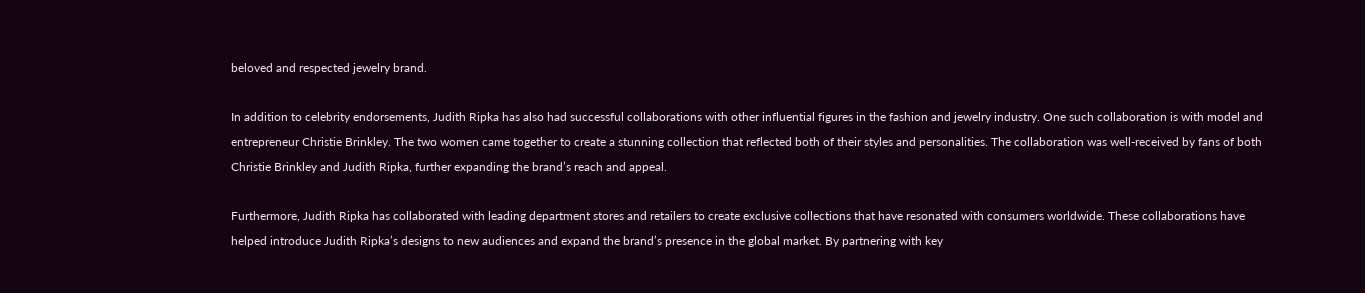beloved and respected jewelry brand.

In addition to celebrity endorsements, Judith Ripka has also had successful collaborations with other influential figures in the fashion and jewelry industry. One such collaboration is with model and entrepreneur Christie Brinkley. The two women came together to create a stunning collection that reflected both of their styles and personalities. The collaboration was well-received by fans of both Christie Brinkley and Judith Ripka, further expanding the brand’s reach and appeal.

Furthermore, Judith Ripka has collaborated with leading department stores and retailers to create exclusive collections that have resonated with consumers worldwide. These collaborations have helped introduce Judith Ripka’s designs to new audiences and expand the brand’s presence in the global market. By partnering with key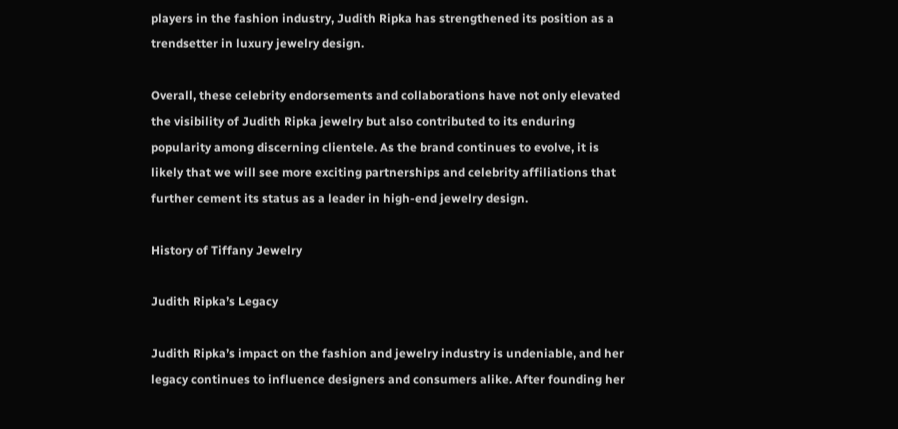players in the fashion industry, Judith Ripka has strengthened its position as a trendsetter in luxury jewelry design.

Overall, these celebrity endorsements and collaborations have not only elevated the visibility of Judith Ripka jewelry but also contributed to its enduring popularity among discerning clientele. As the brand continues to evolve, it is likely that we will see more exciting partnerships and celebrity affiliations that further cement its status as a leader in high-end jewelry design.

History of Tiffany Jewelry

Judith Ripka’s Legacy

Judith Ripka’s impact on the fashion and jewelry industry is undeniable, and her legacy continues to influence designers and consumers alike. After founding her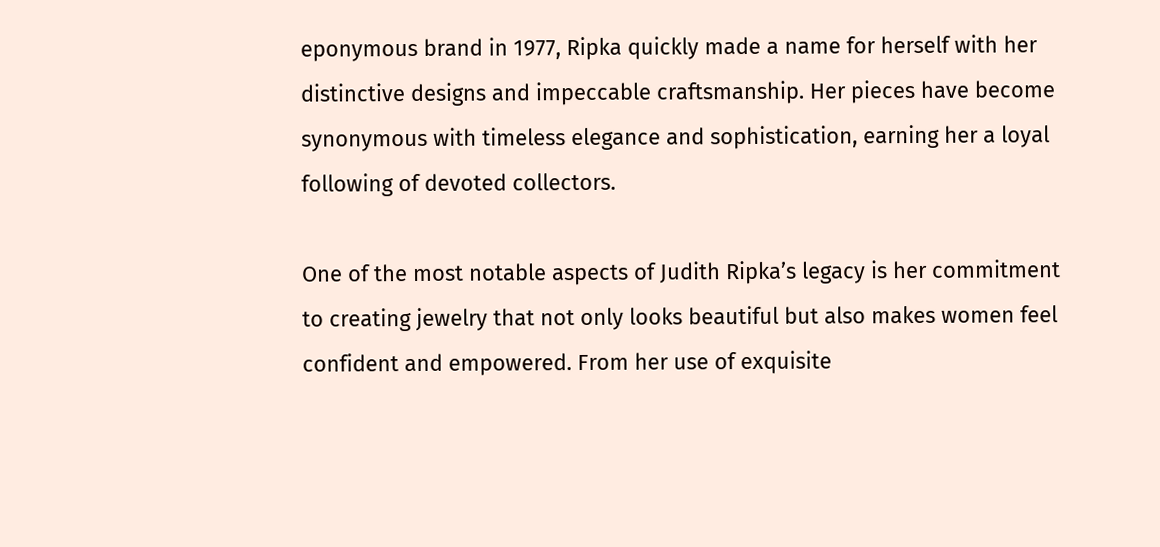eponymous brand in 1977, Ripka quickly made a name for herself with her distinctive designs and impeccable craftsmanship. Her pieces have become synonymous with timeless elegance and sophistication, earning her a loyal following of devoted collectors.

One of the most notable aspects of Judith Ripka’s legacy is her commitment to creating jewelry that not only looks beautiful but also makes women feel confident and empowered. From her use of exquisite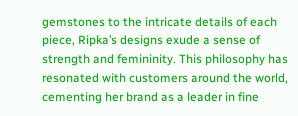gemstones to the intricate details of each piece, Ripka’s designs exude a sense of strength and femininity. This philosophy has resonated with customers around the world, cementing her brand as a leader in fine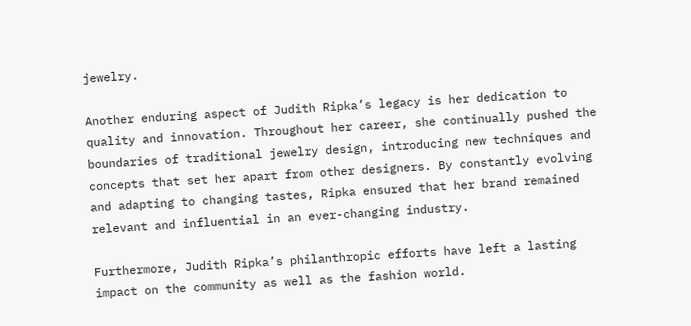jewelry.

Another enduring aspect of Judith Ripka’s legacy is her dedication to quality and innovation. Throughout her career, she continually pushed the boundaries of traditional jewelry design, introducing new techniques and concepts that set her apart from other designers. By constantly evolving and adapting to changing tastes, Ripka ensured that her brand remained relevant and influential in an ever-changing industry.

Furthermore, Judith Ripka’s philanthropic efforts have left a lasting impact on the community as well as the fashion world.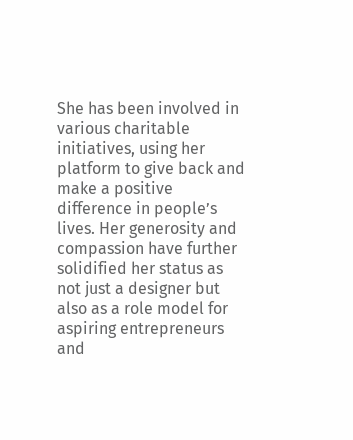She has been involved in various charitable initiatives, using her platform to give back and make a positive difference in people’s lives. Her generosity and compassion have further solidified her status as not just a designer but also as a role model for aspiring entrepreneurs and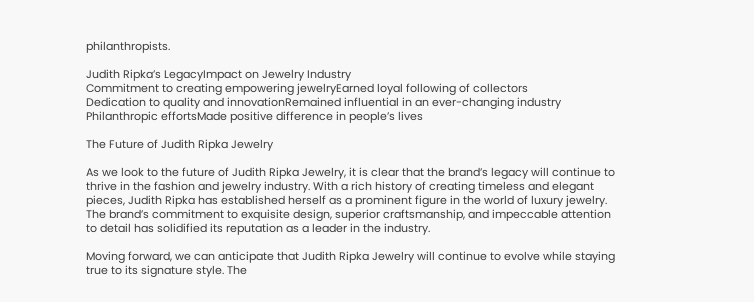philanthropists.

Judith Ripka’s LegacyImpact on Jewelry Industry
Commitment to creating empowering jewelryEarned loyal following of collectors
Dedication to quality and innovationRemained influential in an ever-changing industry
Philanthropic effortsMade positive difference in people’s lives

The Future of Judith Ripka Jewelry

As we look to the future of Judith Ripka Jewelry, it is clear that the brand’s legacy will continue to thrive in the fashion and jewelry industry. With a rich history of creating timeless and elegant pieces, Judith Ripka has established herself as a prominent figure in the world of luxury jewelry. The brand’s commitment to exquisite design, superior craftsmanship, and impeccable attention to detail has solidified its reputation as a leader in the industry.

Moving forward, we can anticipate that Judith Ripka Jewelry will continue to evolve while staying true to its signature style. The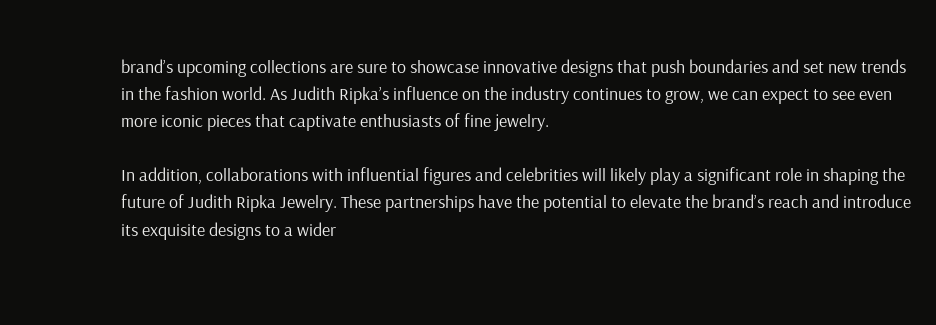brand’s upcoming collections are sure to showcase innovative designs that push boundaries and set new trends in the fashion world. As Judith Ripka’s influence on the industry continues to grow, we can expect to see even more iconic pieces that captivate enthusiasts of fine jewelry.

In addition, collaborations with influential figures and celebrities will likely play a significant role in shaping the future of Judith Ripka Jewelry. These partnerships have the potential to elevate the brand’s reach and introduce its exquisite designs to a wider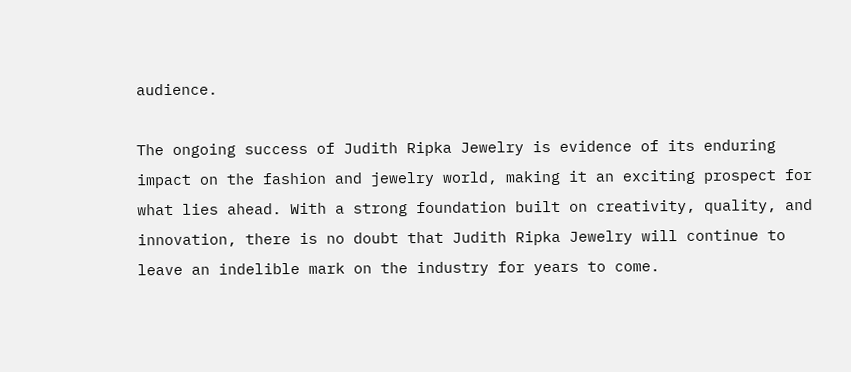audience.

The ongoing success of Judith Ripka Jewelry is evidence of its enduring impact on the fashion and jewelry world, making it an exciting prospect for what lies ahead. With a strong foundation built on creativity, quality, and innovation, there is no doubt that Judith Ripka Jewelry will continue to leave an indelible mark on the industry for years to come.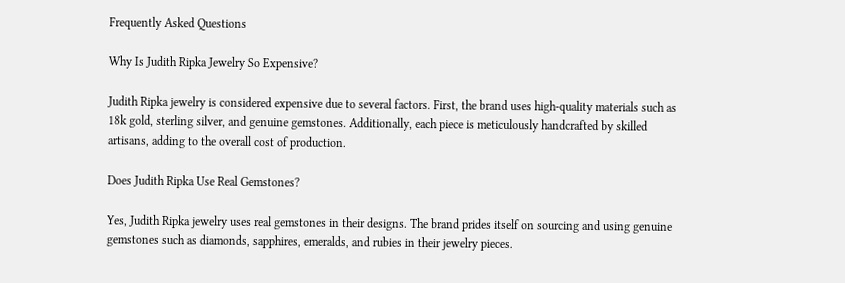Frequently Asked Questions

Why Is Judith Ripka Jewelry So Expensive?

Judith Ripka jewelry is considered expensive due to several factors. First, the brand uses high-quality materials such as 18k gold, sterling silver, and genuine gemstones. Additionally, each piece is meticulously handcrafted by skilled artisans, adding to the overall cost of production.

Does Judith Ripka Use Real Gemstones?

Yes, Judith Ripka jewelry uses real gemstones in their designs. The brand prides itself on sourcing and using genuine gemstones such as diamonds, sapphires, emeralds, and rubies in their jewelry pieces.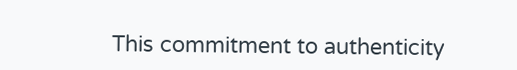This commitment to authenticity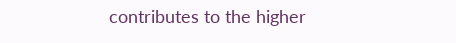contributes to the higher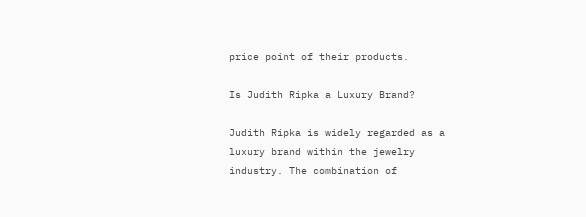price point of their products.

Is Judith Ripka a Luxury Brand?

Judith Ripka is widely regarded as a luxury brand within the jewelry industry. The combination of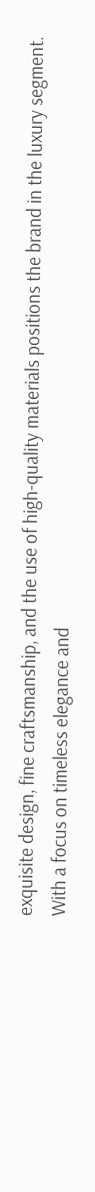exquisite design, fine craftsmanship, and the use of high-quality materials positions the brand in the luxury segment. With a focus on timeless elegance and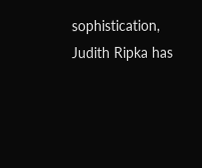sophistication, Judith Ripka has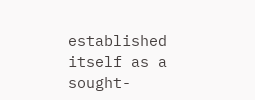established itself as a sought-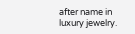after name in luxury jewelry.